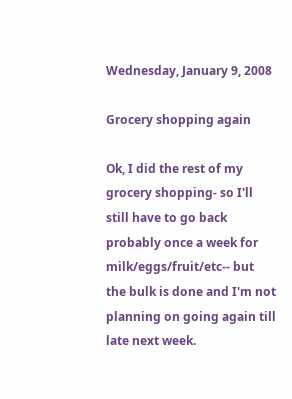Wednesday, January 9, 2008

Grocery shopping again

Ok, I did the rest of my grocery shopping- so I'll still have to go back probably once a week for milk/eggs/fruit/etc-- but the bulk is done and I'm not planning on going again till late next week.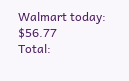Walmart today: $56.77
Total: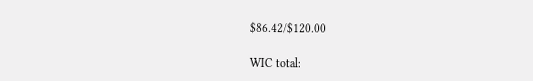$86.42/$120.00

WIC total: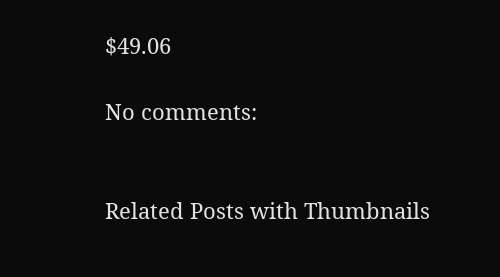$49.06

No comments:


Related Posts with Thumbnails